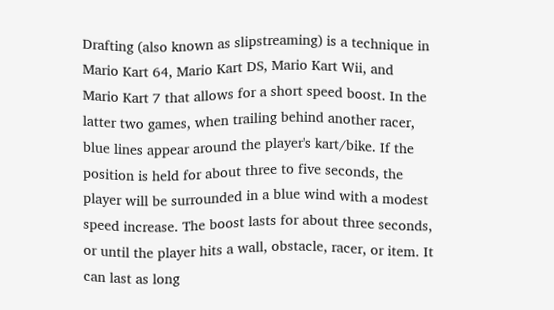Drafting (also known as slipstreaming) is a technique in Mario Kart 64, Mario Kart DS, Mario Kart Wii, and Mario Kart 7 that allows for a short speed boost. In the latter two games, when trailing behind another racer, blue lines appear around the player's kart/bike. If the position is held for about three to five seconds, the player will be surrounded in a blue wind with a modest speed increase. The boost lasts for about three seconds, or until the player hits a wall, obstacle, racer, or item. It can last as long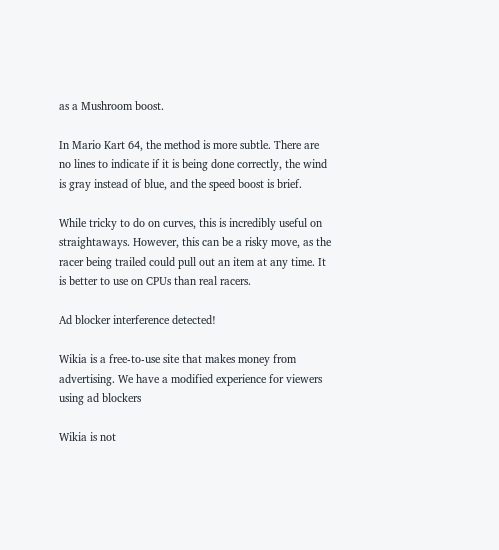as a Mushroom boost.

In Mario Kart 64, the method is more subtle. There are no lines to indicate if it is being done correctly, the wind is gray instead of blue, and the speed boost is brief.

While tricky to do on curves, this is incredibly useful on straightaways. However, this can be a risky move, as the racer being trailed could pull out an item at any time. It is better to use on CPUs than real racers.

Ad blocker interference detected!

Wikia is a free-to-use site that makes money from advertising. We have a modified experience for viewers using ad blockers

Wikia is not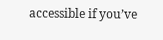accessible if you’ve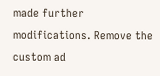made further modifications. Remove the custom ad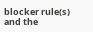blocker rule(s) and the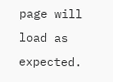page will load as expected.